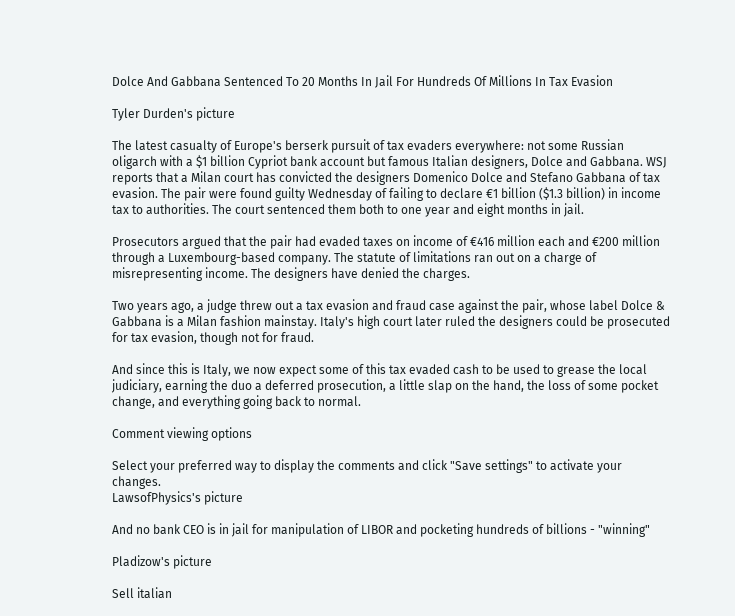Dolce And Gabbana Sentenced To 20 Months In Jail For Hundreds Of Millions In Tax Evasion

Tyler Durden's picture

The latest casualty of Europe's berserk pursuit of tax evaders everywhere: not some Russian oligarch with a $1 billion Cypriot bank account but famous Italian designers, Dolce and Gabbana. WSJ reports that a Milan court has convicted the designers Domenico Dolce and Stefano Gabbana of tax evasion. The pair were found guilty Wednesday of failing to declare €1 billion ($1.3 billion) in income tax to authorities. The court sentenced them both to one year and eight months in jail.

Prosecutors argued that the pair had evaded taxes on income of €416 million each and €200 million through a Luxembourg-based company. The statute of limitations ran out on a charge of misrepresenting income. The designers have denied the charges.

Two years ago, a judge threw out a tax evasion and fraud case against the pair, whose label Dolce & Gabbana is a Milan fashion mainstay. Italy's high court later ruled the designers could be prosecuted for tax evasion, though not for fraud.

And since this is Italy, we now expect some of this tax evaded cash to be used to grease the local judiciary, earning the duo a deferred prosecution, a little slap on the hand, the loss of some pocket change, and everything going back to normal.

Comment viewing options

Select your preferred way to display the comments and click "Save settings" to activate your changes.
LawsofPhysics's picture

And no bank CEO is in jail for manipulation of LIBOR and pocketing hundreds of billions - "winning"

Pladizow's picture

Sell italian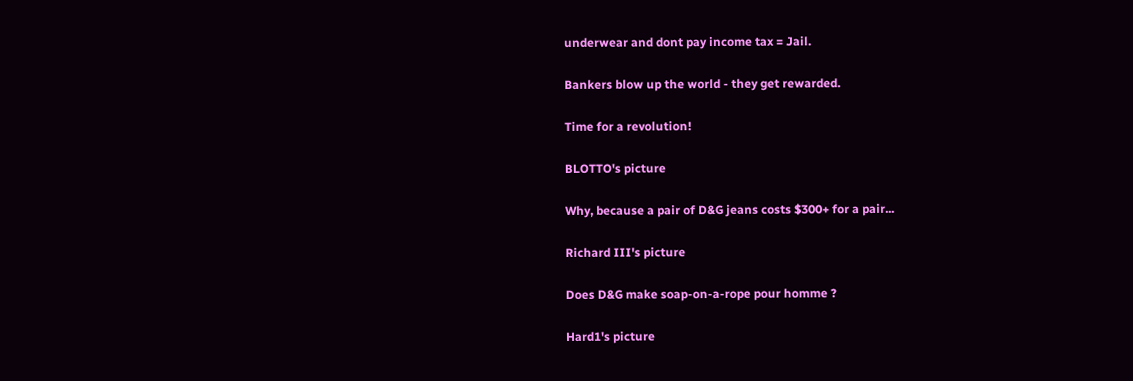underwear and dont pay income tax = Jail.

Bankers blow up the world - they get rewarded.

Time for a revolution!

BLOTTO's picture

Why, because a pair of D&G jeans costs $300+ for a pair...

Richard III's picture

Does D&G make soap-on-a-rope pour homme ?

Hard1's picture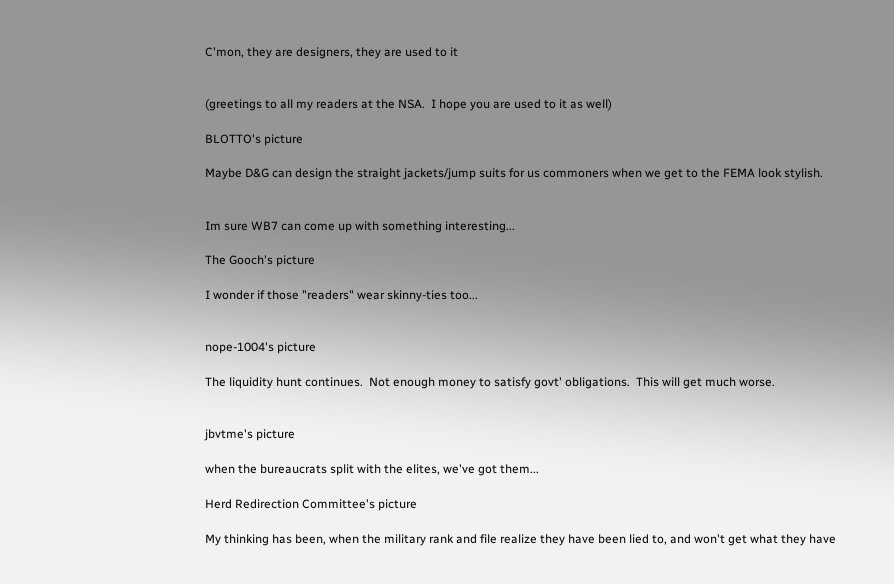C'mon, they are designers, they are used to it


(greetings to all my readers at the NSA.  I hope you are used to it as well)

BLOTTO's picture

Maybe D&G can design the straight jackets/jump suits for us commoners when we get to the FEMA look stylish.


Im sure WB7 can come up with something interesting...

The Gooch's picture

I wonder if those "readers" wear skinny-ties too...


nope-1004's picture

The liquidity hunt continues.  Not enough money to satisfy govt' obligations.  This will get much worse.


jbvtme's picture

when the bureaucrats split with the elites, we've got them...

Herd Redirection Committee's picture

My thinking has been, when the military rank and file realize they have been lied to, and won't get what they have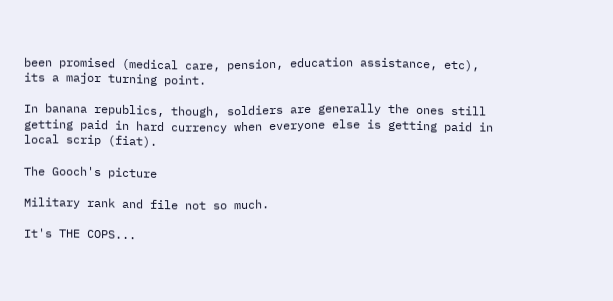been promised (medical care, pension, education assistance, etc), its a major turning point.

In banana republics, though, soldiers are generally the ones still getting paid in hard currency when everyone else is getting paid in local scrip (fiat).

The Gooch's picture

Military rank and file not so much.

It's THE COPS...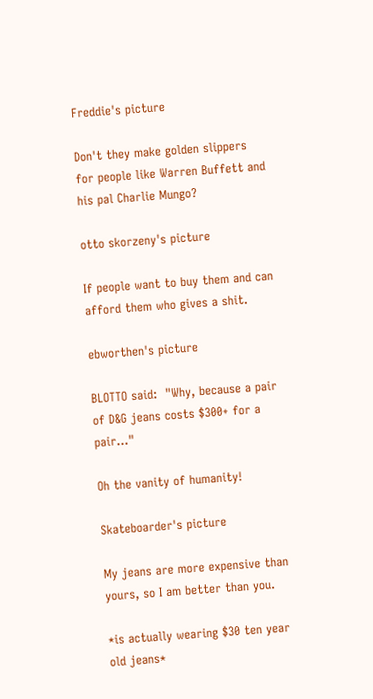Freddie's picture

Don't they make golden slippers for people like Warren Buffett and his pal Charlie Mungo?

otto skorzeny's picture

If people want to buy them and can afford them who gives a shit.

ebworthen's picture

BLOTTO said:  "Why, because a pair of D&G jeans costs $300+ for a pair..."

Oh the vanity of humanity!

Skateboarder's picture

My jeans are more expensive than yours, so I am better than you.

*is actually wearing $30 ten year old jeans*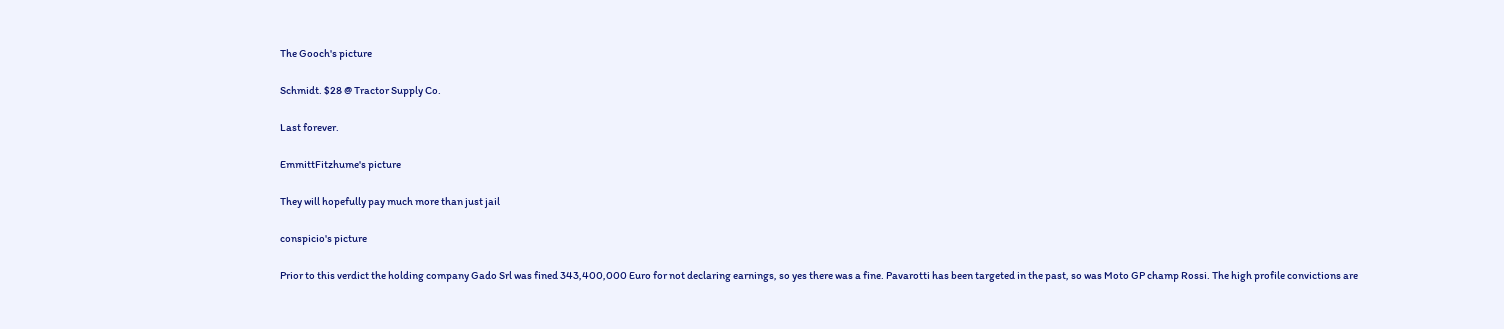The Gooch's picture

Schmidt. $28 @ Tractor Supply Co.

Last forever.

EmmittFitzhume's picture

They will hopefully pay much more than just jail

conspicio's picture

Prior to this verdict the holding company Gado Srl was fined 343,400,000 Euro for not declaring earnings, so yes there was a fine. Pavarotti has been targeted in the past, so was Moto GP champ Rossi. The high profile convictions are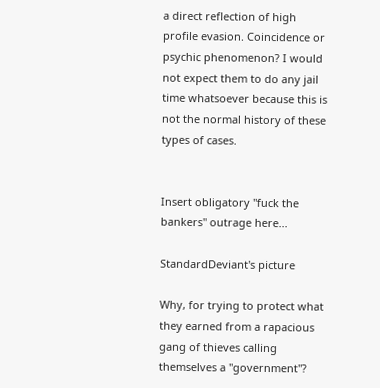a direct reflection of high profile evasion. Coincidence or psychic phenomenon? I would not expect them to do any jail time whatsoever because this is not the normal history of these types of cases.


Insert obligatory "fuck the bankers" outrage here...

StandardDeviant's picture

Why, for trying to protect what they earned from a rapacious gang of thieves calling themselves a "government"?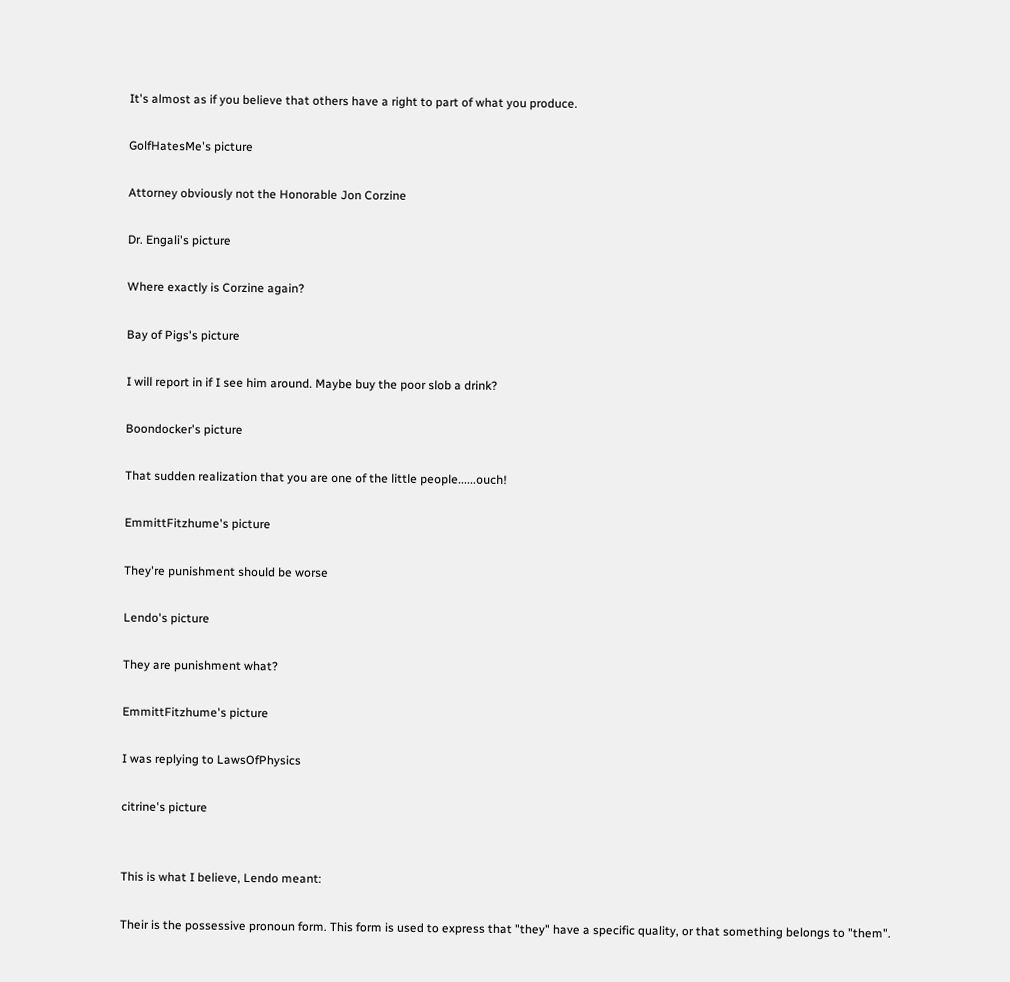It's almost as if you believe that others have a right to part of what you produce.

GolfHatesMe's picture

Attorney obviously not the Honorable Jon Corzine

Dr. Engali's picture

Where exactly is Corzine again?

Bay of Pigs's picture

I will report in if I see him around. Maybe buy the poor slob a drink?

Boondocker's picture

That sudden realization that you are one of the little people......ouch!

EmmittFitzhume's picture

They're punishment should be worse

Lendo's picture

They are punishment what?

EmmittFitzhume's picture

I was replying to LawsOfPhysics

citrine's picture


This is what I believe, Lendo meant:

Their is the possessive pronoun form. This form is used to express that "they" have a specific quality, or that something belongs to "them".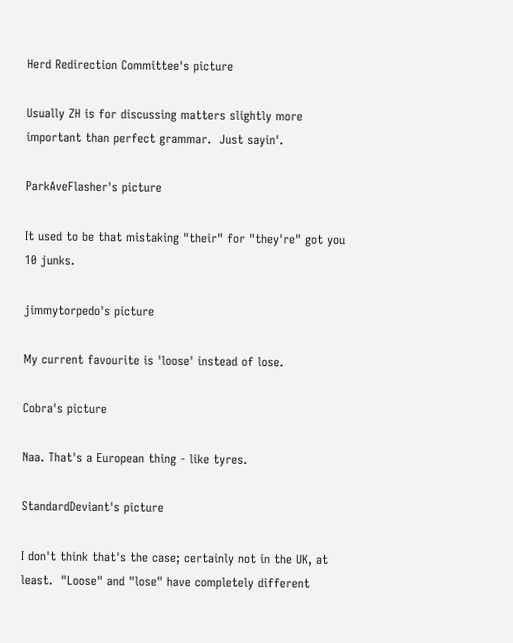Herd Redirection Committee's picture

Usually ZH is for discussing matters slightly more important than perfect grammar.  Just sayin'.

ParkAveFlasher's picture

It used to be that mistaking "their" for "they're" got you 10 junks.

jimmytorpedo's picture

My current favourite is 'loose' instead of lose.

Cobra's picture

Naa. That's a European thing - like tyres.

StandardDeviant's picture

I don't think that's the case; certainly not in the UK, at least.  "Loose" and "lose" have completely different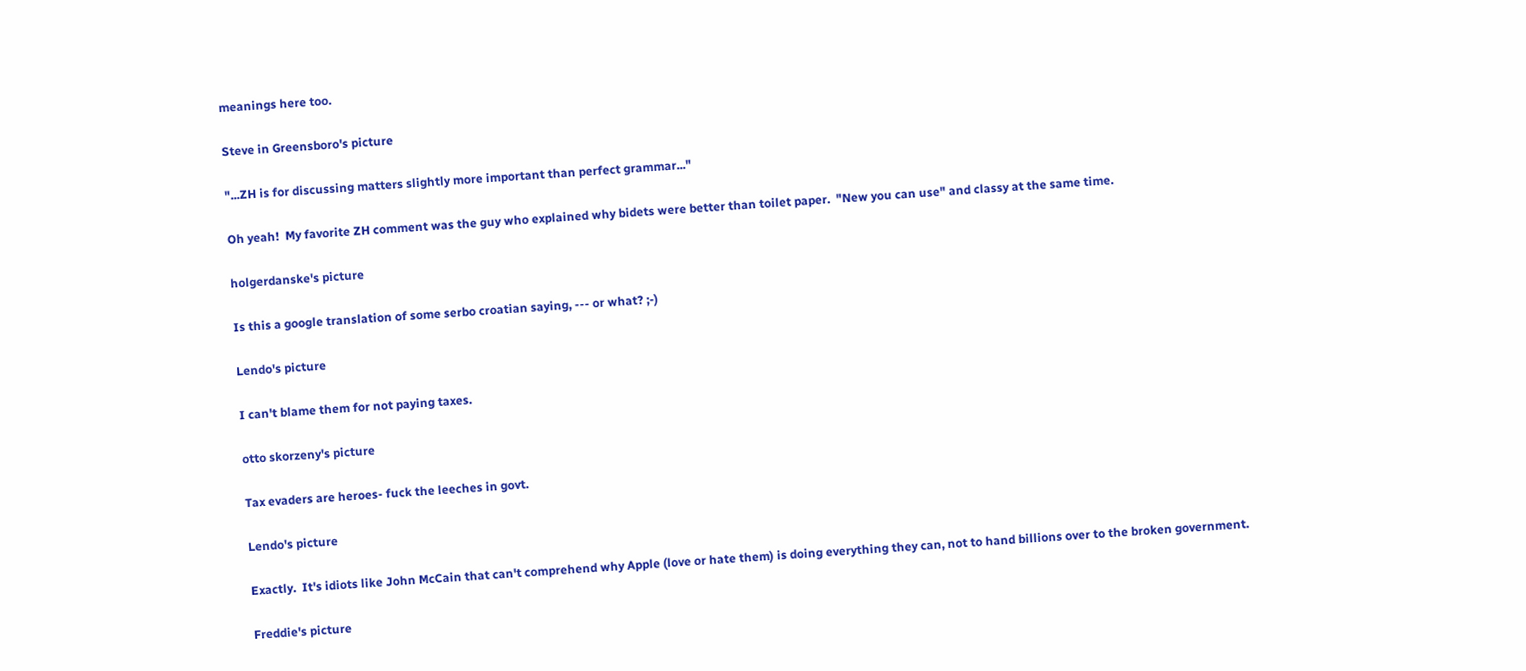meanings here too.

Steve in Greensboro's picture

"...ZH is for discussing matters slightly more important than perfect grammar..."

Oh yeah!  My favorite ZH comment was the guy who explained why bidets were better than toilet paper.  "New you can use" and classy at the same time.

holgerdanske's picture

Is this a google translation of some serbo croatian saying, --- or what? ;-)

Lendo's picture

I can't blame them for not paying taxes.

otto skorzeny's picture

Tax evaders are heroes- fuck the leeches in govt.

Lendo's picture

Exactly.  It's idiots like John McCain that can't comprehend why Apple (love or hate them) is doing everything they can, not to hand billions over to the broken government.

Freddie's picture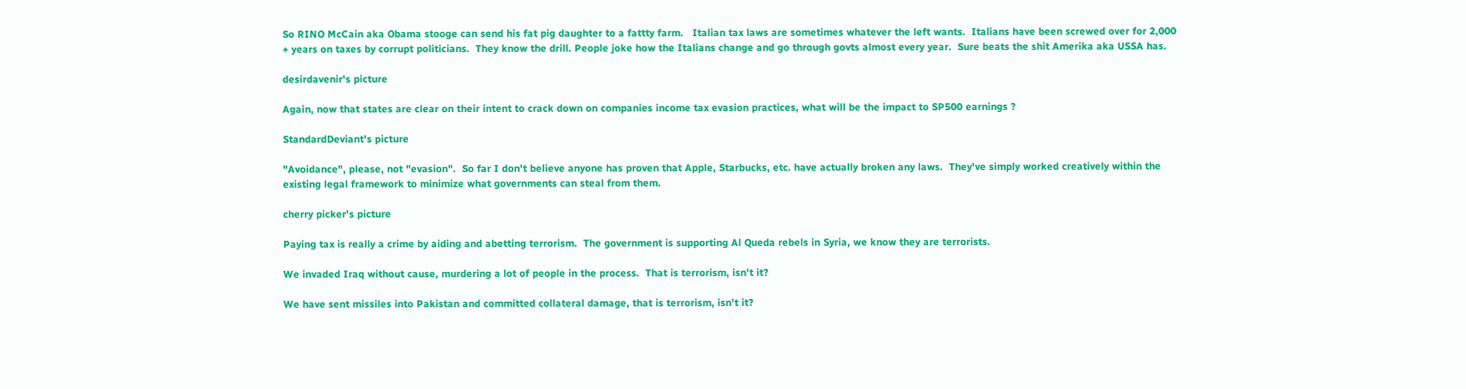So RINO McCain aka Obama stooge can send his fat pig daughter to a fattty farm.   Italian tax laws are sometimes whatever the left wants.  Italians have been screwed over for 2,000 + years on taxes by corrupt politicians.  They know the drill. People joke how the Italians change and go through govts almost every year.  Sure beats the shit Amerika aka USSA has.

desirdavenir's picture

Again, now that states are clear on their intent to crack down on companies income tax evasion practices, what will be the impact to SP500 earnings ?

StandardDeviant's picture

"Avoidance", please, not "evasion".  So far I don't believe anyone has proven that Apple, Starbucks, etc. have actually broken any laws.  They've simply worked creatively within the existing legal framework to minimize what governments can steal from them.

cherry picker's picture

Paying tax is really a crime by aiding and abetting terrorism.  The government is supporting Al Queda rebels in Syria, we know they are terrorists.

We invaded Iraq without cause, murdering a lot of people in the process.  That is terrorism, isn't it?

We have sent missiles into Pakistan and committed collateral damage, that is terrorism, isn't it?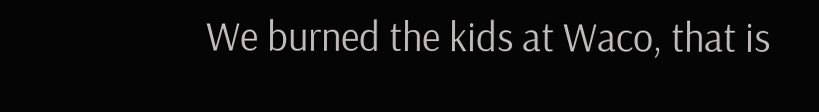We burned the kids at Waco, that is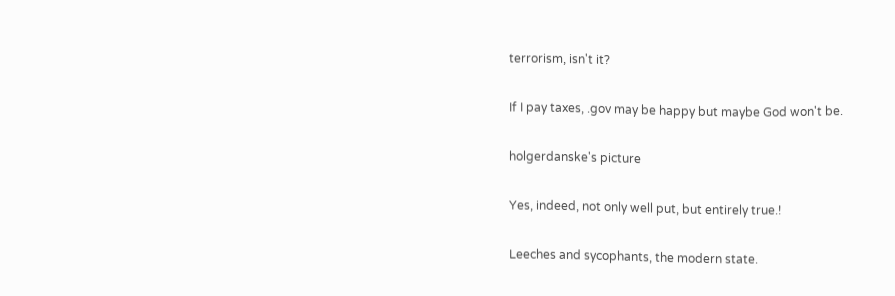terrorism, isn't it?

If I pay taxes, .gov may be happy but maybe God won't be.

holgerdanske's picture

Yes, indeed, not only well put, but entirely true.!

Leeches and sycophants, the modern state.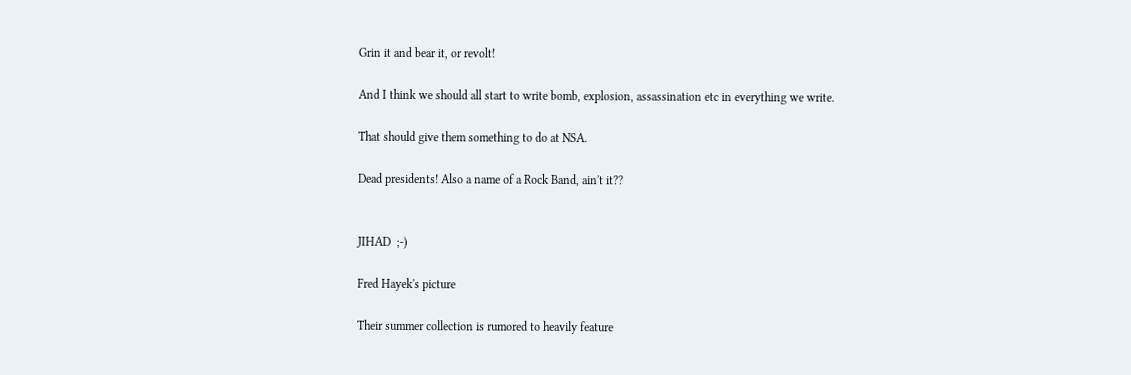Grin it and bear it, or revolt!

And I think we should all start to write bomb, explosion, assassination etc in everything we write.

That should give them something to do at NSA.

Dead presidents! Also a name of a Rock Band, ain't it??


JIHAD  ;-)

Fred Hayek's picture

Their summer collection is rumored to heavily feature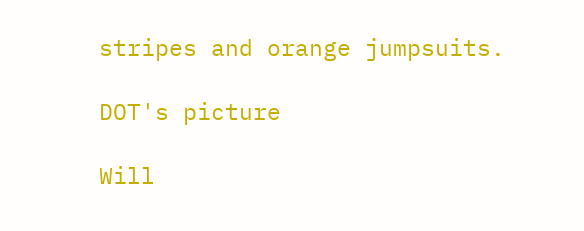stripes and orange jumpsuits.

DOT's picture

Will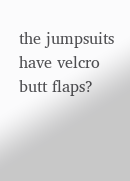the jumpsuits have velcro butt flaps?